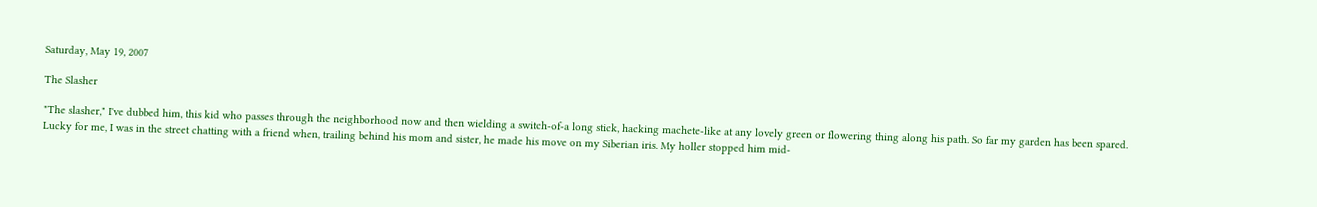Saturday, May 19, 2007

The Slasher

"The slasher," I've dubbed him, this kid who passes through the neighborhood now and then wielding a switch-of-a long stick, hacking machete-like at any lovely green or flowering thing along his path. So far my garden has been spared. Lucky for me, I was in the street chatting with a friend when, trailing behind his mom and sister, he made his move on my Siberian iris. My holler stopped him mid-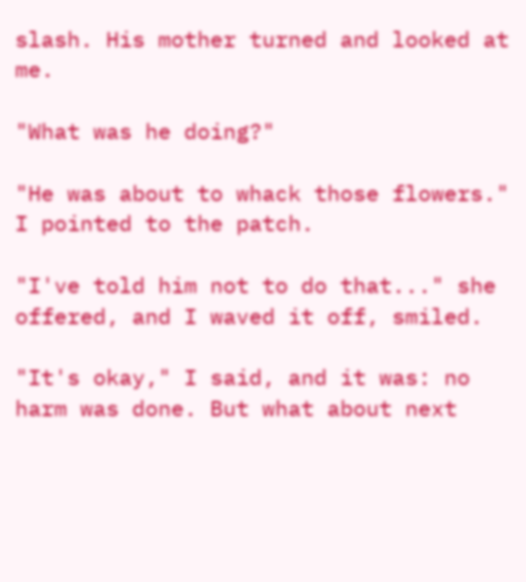slash. His mother turned and looked at me.

"What was he doing?"

"He was about to whack those flowers." I pointed to the patch.

"I've told him not to do that..." she offered, and I waved it off, smiled.

"It's okay," I said, and it was: no harm was done. But what about next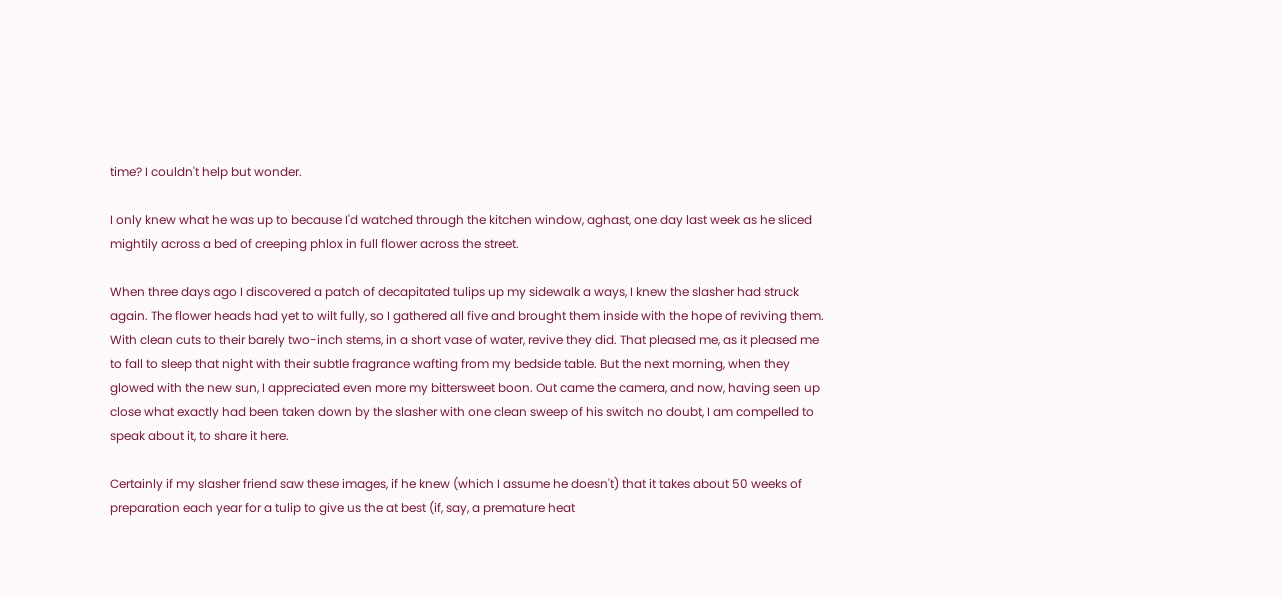time? I couldn't help but wonder.

I only knew what he was up to because I'd watched through the kitchen window, aghast, one day last week as he sliced mightily across a bed of creeping phlox in full flower across the street.

When three days ago I discovered a patch of decapitated tulips up my sidewalk a ways, I knew the slasher had struck again. The flower heads had yet to wilt fully, so I gathered all five and brought them inside with the hope of reviving them. With clean cuts to their barely two-inch stems, in a short vase of water, revive they did. That pleased me, as it pleased me to fall to sleep that night with their subtle fragrance wafting from my bedside table. But the next morning, when they glowed with the new sun, I appreciated even more my bittersweet boon. Out came the camera, and now, having seen up close what exactly had been taken down by the slasher with one clean sweep of his switch no doubt, I am compelled to speak about it, to share it here.

Certainly if my slasher friend saw these images, if he knew (which I assume he doesn't) that it takes about 50 weeks of preparation each year for a tulip to give us the at best (if, say, a premature heat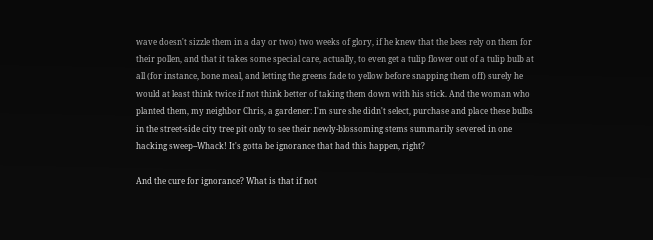wave doesn't sizzle them in a day or two) two weeks of glory, if he knew that the bees rely on them for their pollen, and that it takes some special care, actually, to even get a tulip flower out of a tulip bulb at all (for instance, bone meal, and letting the greens fade to yellow before snapping them off) surely he would at least think twice if not think better of taking them down with his stick. And the woman who planted them, my neighbor Chris, a gardener: I'm sure she didn't select, purchase and place these bulbs in the street-side city tree pit only to see their newly-blossoming stems summarily severed in one hacking sweep--Whack! It's gotta be ignorance that had this happen, right?

And the cure for ignorance? What is that if not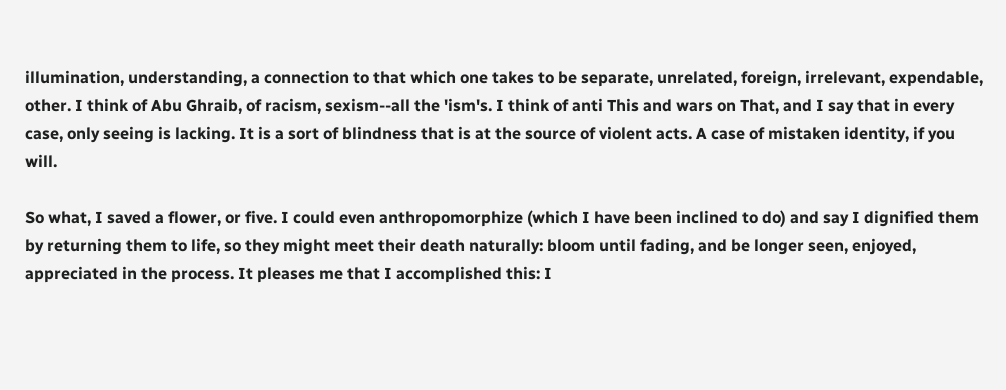illumination, understanding, a connection to that which one takes to be separate, unrelated, foreign, irrelevant, expendable, other. I think of Abu Ghraib, of racism, sexism--all the 'ism's. I think of anti This and wars on That, and I say that in every case, only seeing is lacking. It is a sort of blindness that is at the source of violent acts. A case of mistaken identity, if you will.

So what, I saved a flower, or five. I could even anthropomorphize (which I have been inclined to do) and say I dignified them by returning them to life, so they might meet their death naturally: bloom until fading, and be longer seen, enjoyed, appreciated in the process. It pleases me that I accomplished this: I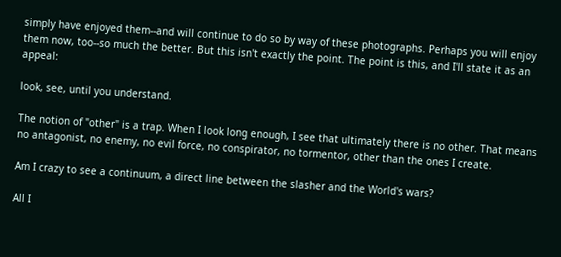simply have enjoyed them--and will continue to do so by way of these photographs. Perhaps you will enjoy them now, too--so much the better. But this isn't exactly the point. The point is this, and I'll state it as an appeal:

look, see, until you understand.

The notion of "other" is a trap. When I look long enough, I see that ultimately there is no other. That means no antagonist, no enemy, no evil force, no conspirator, no tormentor, other than the ones I create.

Am I crazy to see a continuum, a direct line between the slasher and the World's wars?

All I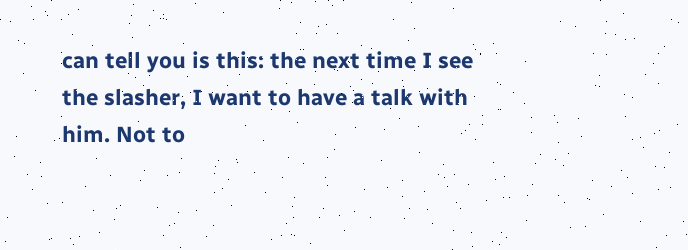can tell you is this: the next time I see the slasher, I want to have a talk with him. Not to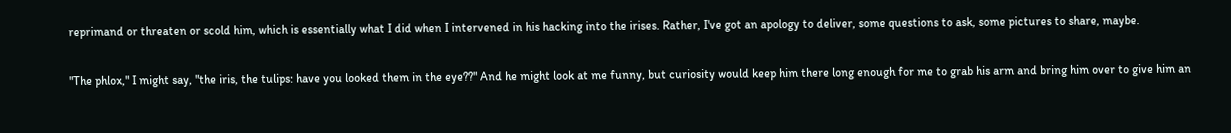reprimand or threaten or scold him, which is essentially what I did when I intervened in his hacking into the irises. Rather, I've got an apology to deliver, some questions to ask, some pictures to share, maybe.

"The phlox," I might say, "the iris, the tulips: have you looked them in the eye??" And he might look at me funny, but curiosity would keep him there long enough for me to grab his arm and bring him over to give him an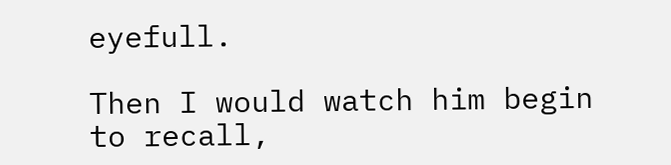eyefull.

Then I would watch him begin to recall,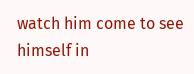watch him come to see himself in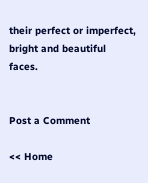their perfect or imperfect, bright and beautiful faces.


Post a Comment

<< Home